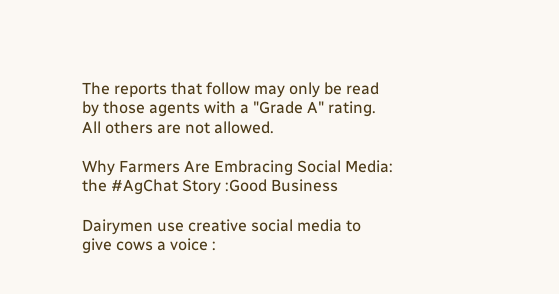The reports that follow may only be read by those agents with a "Grade A" rating.  All others are not allowed.

Why Farmers Are Embracing Social Media: the #AgChat Story :Good Business

Dairymen use creative social media to give cows a voice :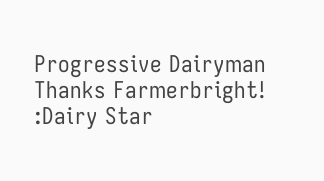Progressive Dairyman
Thanks Farmerbright! :Dairy Star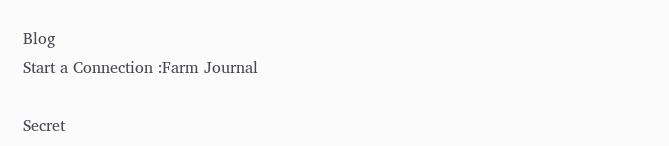Blog
Start a Connection :Farm Journal

Secret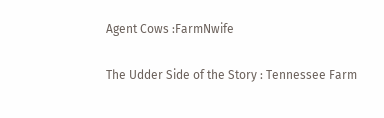Agent Cows :FarmNwife

The Udder Side of the Story : Tennessee Farm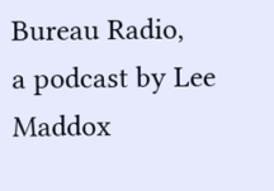Bureau Radio,
a podcast by Lee Maddox